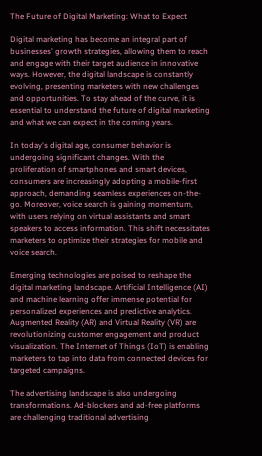The Future of Digital Marketing: What to Expect

Digital marketing has become an integral part of businesses' growth strategies, allowing them to reach and engage with their target audience in innovative ways. However, the digital landscape is constantly evolving, presenting marketers with new challenges and opportunities. To stay ahead of the curve, it is essential to understand the future of digital marketing and what we can expect in the coming years.

In today's digital age, consumer behavior is undergoing significant changes. With the proliferation of smartphones and smart devices, consumers are increasingly adopting a mobile-first approach, demanding seamless experiences on-the-go. Moreover, voice search is gaining momentum, with users relying on virtual assistants and smart speakers to access information. This shift necessitates marketers to optimize their strategies for mobile and voice search.

Emerging technologies are poised to reshape the digital marketing landscape. Artificial Intelligence (AI) and machine learning offer immense potential for personalized experiences and predictive analytics. Augmented Reality (AR) and Virtual Reality (VR) are revolutionizing customer engagement and product visualization. The Internet of Things (IoT) is enabling marketers to tap into data from connected devices for targeted campaigns.

The advertising landscape is also undergoing transformations. Ad-blockers and ad-free platforms are challenging traditional advertising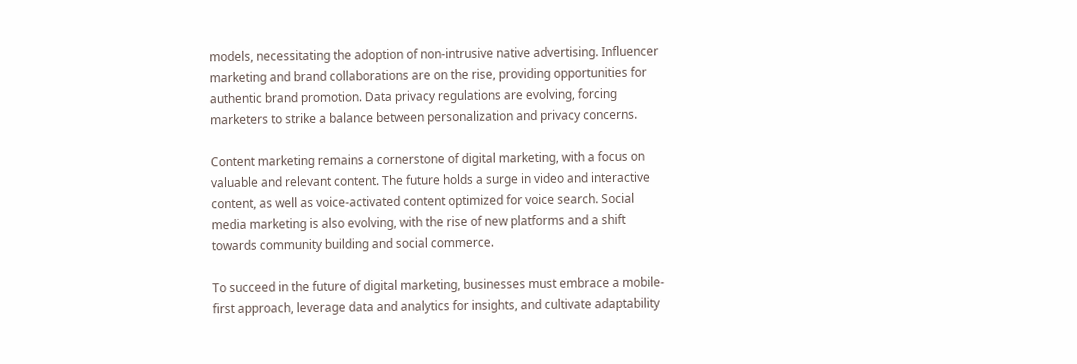models, necessitating the adoption of non-intrusive native advertising. Influencer marketing and brand collaborations are on the rise, providing opportunities for authentic brand promotion. Data privacy regulations are evolving, forcing marketers to strike a balance between personalization and privacy concerns.

Content marketing remains a cornerstone of digital marketing, with a focus on valuable and relevant content. The future holds a surge in video and interactive content, as well as voice-activated content optimized for voice search. Social media marketing is also evolving, with the rise of new platforms and a shift towards community building and social commerce.

To succeed in the future of digital marketing, businesses must embrace a mobile-first approach, leverage data and analytics for insights, and cultivate adaptability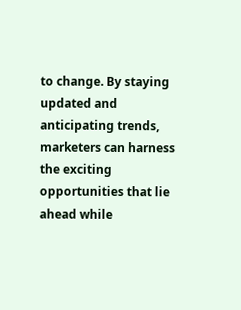to change. By staying updated and anticipating trends, marketers can harness the exciting opportunities that lie ahead while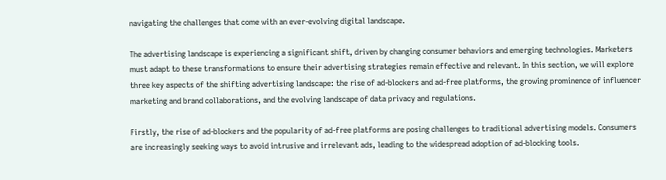navigating the challenges that come with an ever-evolving digital landscape.

The advertising landscape is experiencing a significant shift, driven by changing consumer behaviors and emerging technologies. Marketers must adapt to these transformations to ensure their advertising strategies remain effective and relevant. In this section, we will explore three key aspects of the shifting advertising landscape: the rise of ad-blockers and ad-free platforms, the growing prominence of influencer marketing and brand collaborations, and the evolving landscape of data privacy and regulations.

Firstly, the rise of ad-blockers and the popularity of ad-free platforms are posing challenges to traditional advertising models. Consumers are increasingly seeking ways to avoid intrusive and irrelevant ads, leading to the widespread adoption of ad-blocking tools.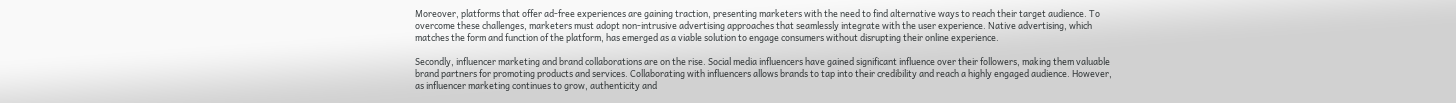Moreover, platforms that offer ad-free experiences are gaining traction, presenting marketers with the need to find alternative ways to reach their target audience. To overcome these challenges, marketers must adopt non-intrusive advertising approaches that seamlessly integrate with the user experience. Native advertising, which matches the form and function of the platform, has emerged as a viable solution to engage consumers without disrupting their online experience.

Secondly, influencer marketing and brand collaborations are on the rise. Social media influencers have gained significant influence over their followers, making them valuable brand partners for promoting products and services. Collaborating with influencers allows brands to tap into their credibility and reach a highly engaged audience. However, as influencer marketing continues to grow, authenticity and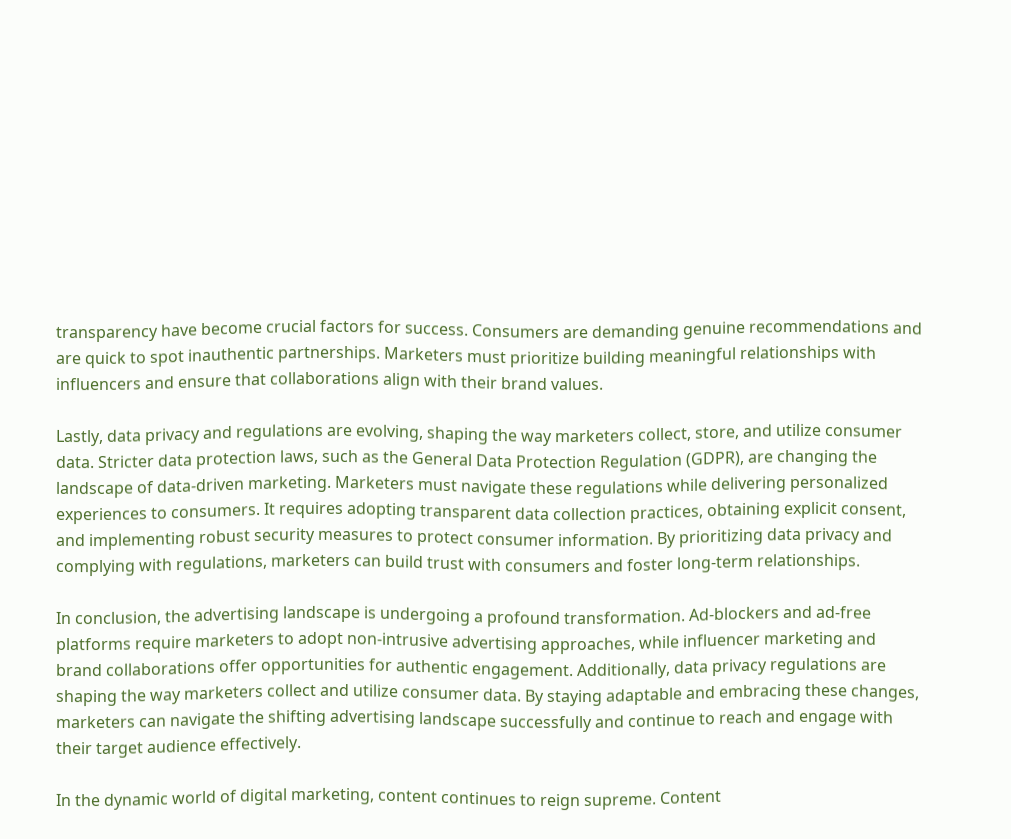transparency have become crucial factors for success. Consumers are demanding genuine recommendations and are quick to spot inauthentic partnerships. Marketers must prioritize building meaningful relationships with influencers and ensure that collaborations align with their brand values.

Lastly, data privacy and regulations are evolving, shaping the way marketers collect, store, and utilize consumer data. Stricter data protection laws, such as the General Data Protection Regulation (GDPR), are changing the landscape of data-driven marketing. Marketers must navigate these regulations while delivering personalized experiences to consumers. It requires adopting transparent data collection practices, obtaining explicit consent, and implementing robust security measures to protect consumer information. By prioritizing data privacy and complying with regulations, marketers can build trust with consumers and foster long-term relationships.

In conclusion, the advertising landscape is undergoing a profound transformation. Ad-blockers and ad-free platforms require marketers to adopt non-intrusive advertising approaches, while influencer marketing and brand collaborations offer opportunities for authentic engagement. Additionally, data privacy regulations are shaping the way marketers collect and utilize consumer data. By staying adaptable and embracing these changes, marketers can navigate the shifting advertising landscape successfully and continue to reach and engage with their target audience effectively.

In the dynamic world of digital marketing, content continues to reign supreme. Content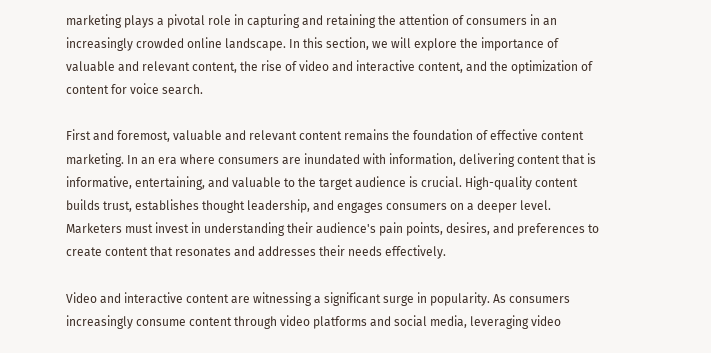marketing plays a pivotal role in capturing and retaining the attention of consumers in an increasingly crowded online landscape. In this section, we will explore the importance of valuable and relevant content, the rise of video and interactive content, and the optimization of content for voice search.

First and foremost, valuable and relevant content remains the foundation of effective content marketing. In an era where consumers are inundated with information, delivering content that is informative, entertaining, and valuable to the target audience is crucial. High-quality content builds trust, establishes thought leadership, and engages consumers on a deeper level. Marketers must invest in understanding their audience's pain points, desires, and preferences to create content that resonates and addresses their needs effectively.

Video and interactive content are witnessing a significant surge in popularity. As consumers increasingly consume content through video platforms and social media, leveraging video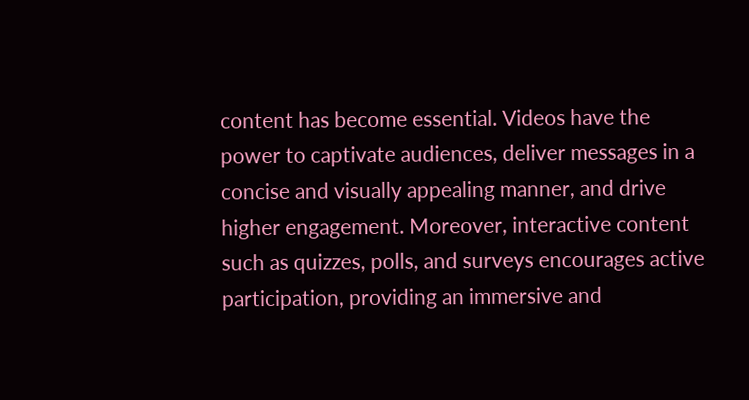content has become essential. Videos have the power to captivate audiences, deliver messages in a concise and visually appealing manner, and drive higher engagement. Moreover, interactive content such as quizzes, polls, and surveys encourages active participation, providing an immersive and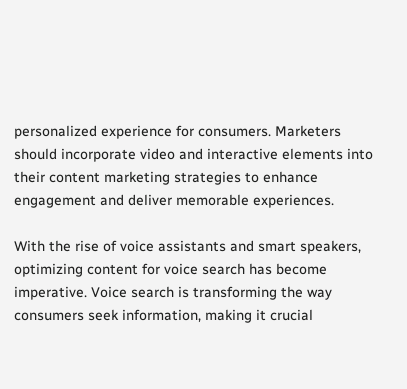personalized experience for consumers. Marketers should incorporate video and interactive elements into their content marketing strategies to enhance engagement and deliver memorable experiences.

With the rise of voice assistants and smart speakers, optimizing content for voice search has become imperative. Voice search is transforming the way consumers seek information, making it crucial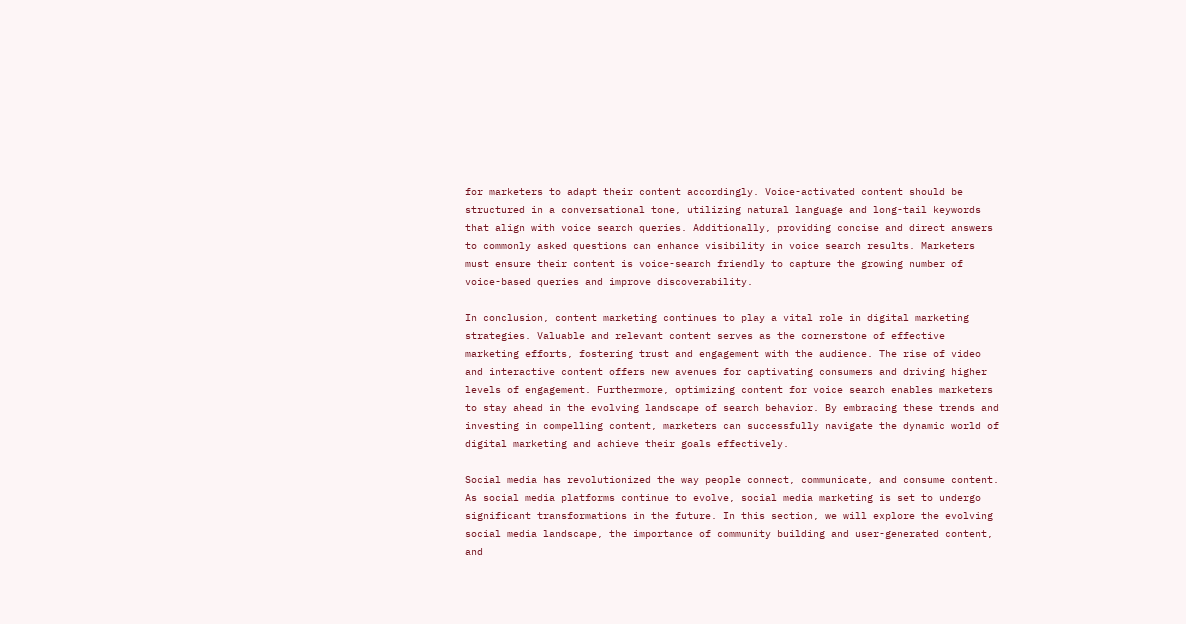for marketers to adapt their content accordingly. Voice-activated content should be structured in a conversational tone, utilizing natural language and long-tail keywords that align with voice search queries. Additionally, providing concise and direct answers to commonly asked questions can enhance visibility in voice search results. Marketers must ensure their content is voice-search friendly to capture the growing number of voice-based queries and improve discoverability.

In conclusion, content marketing continues to play a vital role in digital marketing strategies. Valuable and relevant content serves as the cornerstone of effective marketing efforts, fostering trust and engagement with the audience. The rise of video and interactive content offers new avenues for captivating consumers and driving higher levels of engagement. Furthermore, optimizing content for voice search enables marketers to stay ahead in the evolving landscape of search behavior. By embracing these trends and investing in compelling content, marketers can successfully navigate the dynamic world of digital marketing and achieve their goals effectively.

Social media has revolutionized the way people connect, communicate, and consume content. As social media platforms continue to evolve, social media marketing is set to undergo significant transformations in the future. In this section, we will explore the evolving social media landscape, the importance of community building and user-generated content, and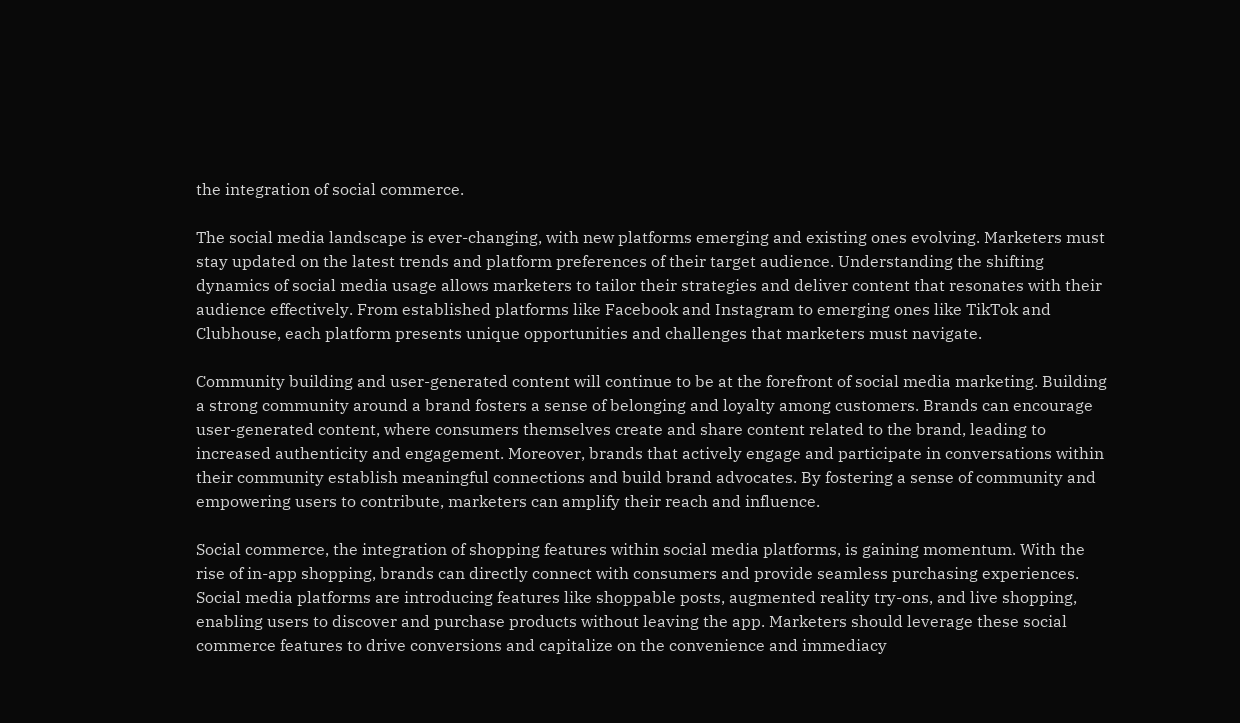the integration of social commerce.

The social media landscape is ever-changing, with new platforms emerging and existing ones evolving. Marketers must stay updated on the latest trends and platform preferences of their target audience. Understanding the shifting dynamics of social media usage allows marketers to tailor their strategies and deliver content that resonates with their audience effectively. From established platforms like Facebook and Instagram to emerging ones like TikTok and Clubhouse, each platform presents unique opportunities and challenges that marketers must navigate.

Community building and user-generated content will continue to be at the forefront of social media marketing. Building a strong community around a brand fosters a sense of belonging and loyalty among customers. Brands can encourage user-generated content, where consumers themselves create and share content related to the brand, leading to increased authenticity and engagement. Moreover, brands that actively engage and participate in conversations within their community establish meaningful connections and build brand advocates. By fostering a sense of community and empowering users to contribute, marketers can amplify their reach and influence.

Social commerce, the integration of shopping features within social media platforms, is gaining momentum. With the rise of in-app shopping, brands can directly connect with consumers and provide seamless purchasing experiences. Social media platforms are introducing features like shoppable posts, augmented reality try-ons, and live shopping, enabling users to discover and purchase products without leaving the app. Marketers should leverage these social commerce features to drive conversions and capitalize on the convenience and immediacy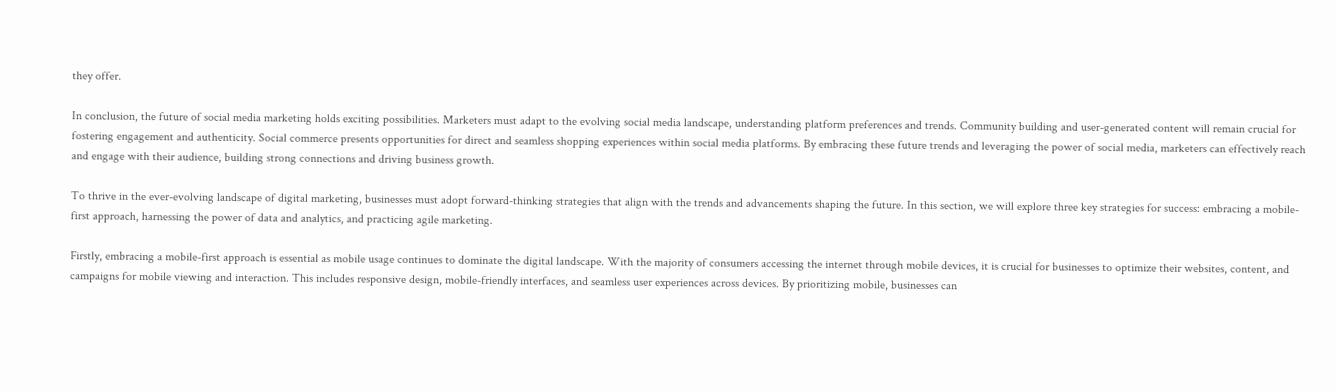they offer.

In conclusion, the future of social media marketing holds exciting possibilities. Marketers must adapt to the evolving social media landscape, understanding platform preferences and trends. Community building and user-generated content will remain crucial for fostering engagement and authenticity. Social commerce presents opportunities for direct and seamless shopping experiences within social media platforms. By embracing these future trends and leveraging the power of social media, marketers can effectively reach and engage with their audience, building strong connections and driving business growth.

To thrive in the ever-evolving landscape of digital marketing, businesses must adopt forward-thinking strategies that align with the trends and advancements shaping the future. In this section, we will explore three key strategies for success: embracing a mobile-first approach, harnessing the power of data and analytics, and practicing agile marketing.

Firstly, embracing a mobile-first approach is essential as mobile usage continues to dominate the digital landscape. With the majority of consumers accessing the internet through mobile devices, it is crucial for businesses to optimize their websites, content, and campaigns for mobile viewing and interaction. This includes responsive design, mobile-friendly interfaces, and seamless user experiences across devices. By prioritizing mobile, businesses can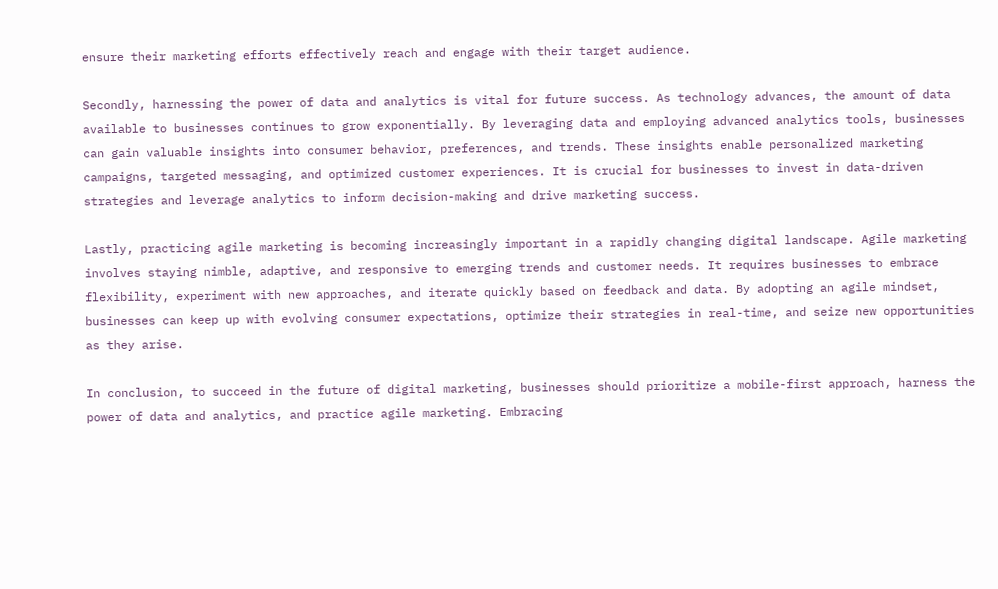ensure their marketing efforts effectively reach and engage with their target audience.

Secondly, harnessing the power of data and analytics is vital for future success. As technology advances, the amount of data available to businesses continues to grow exponentially. By leveraging data and employing advanced analytics tools, businesses can gain valuable insights into consumer behavior, preferences, and trends. These insights enable personalized marketing campaigns, targeted messaging, and optimized customer experiences. It is crucial for businesses to invest in data-driven strategies and leverage analytics to inform decision-making and drive marketing success.

Lastly, practicing agile marketing is becoming increasingly important in a rapidly changing digital landscape. Agile marketing involves staying nimble, adaptive, and responsive to emerging trends and customer needs. It requires businesses to embrace flexibility, experiment with new approaches, and iterate quickly based on feedback and data. By adopting an agile mindset, businesses can keep up with evolving consumer expectations, optimize their strategies in real-time, and seize new opportunities as they arise.

In conclusion, to succeed in the future of digital marketing, businesses should prioritize a mobile-first approach, harness the power of data and analytics, and practice agile marketing. Embracing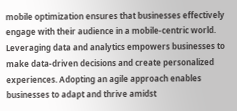mobile optimization ensures that businesses effectively engage with their audience in a mobile-centric world. Leveraging data and analytics empowers businesses to make data-driven decisions and create personalized experiences. Adopting an agile approach enables businesses to adapt and thrive amidst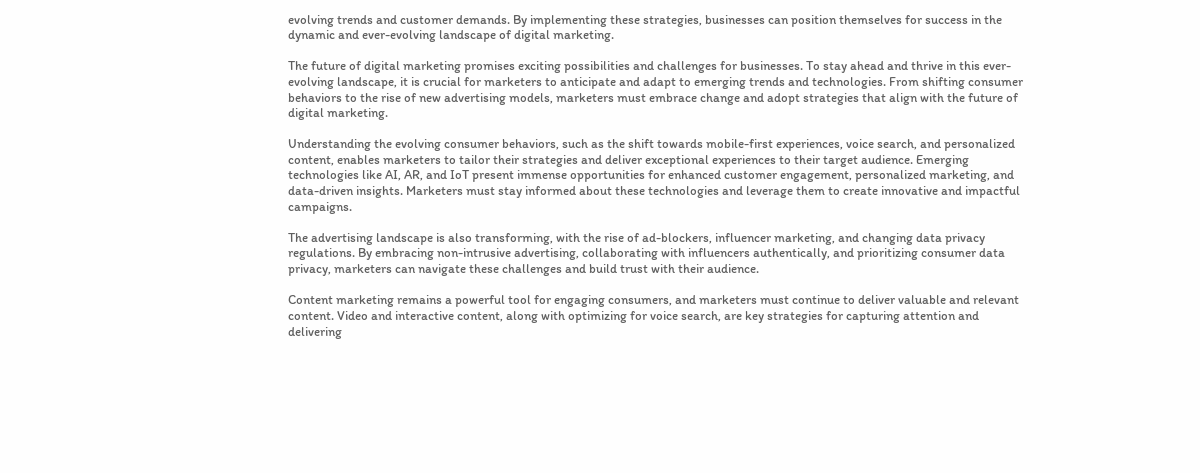evolving trends and customer demands. By implementing these strategies, businesses can position themselves for success in the dynamic and ever-evolving landscape of digital marketing.

The future of digital marketing promises exciting possibilities and challenges for businesses. To stay ahead and thrive in this ever-evolving landscape, it is crucial for marketers to anticipate and adapt to emerging trends and technologies. From shifting consumer behaviors to the rise of new advertising models, marketers must embrace change and adopt strategies that align with the future of digital marketing.

Understanding the evolving consumer behaviors, such as the shift towards mobile-first experiences, voice search, and personalized content, enables marketers to tailor their strategies and deliver exceptional experiences to their target audience. Emerging technologies like AI, AR, and IoT present immense opportunities for enhanced customer engagement, personalized marketing, and data-driven insights. Marketers must stay informed about these technologies and leverage them to create innovative and impactful campaigns.

The advertising landscape is also transforming, with the rise of ad-blockers, influencer marketing, and changing data privacy regulations. By embracing non-intrusive advertising, collaborating with influencers authentically, and prioritizing consumer data privacy, marketers can navigate these challenges and build trust with their audience.

Content marketing remains a powerful tool for engaging consumers, and marketers must continue to deliver valuable and relevant content. Video and interactive content, along with optimizing for voice search, are key strategies for capturing attention and delivering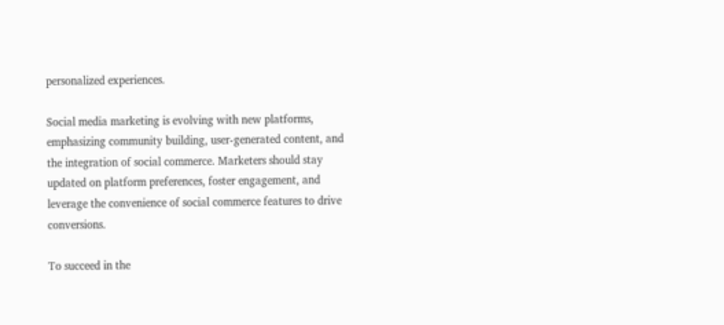personalized experiences.

Social media marketing is evolving with new platforms, emphasizing community building, user-generated content, and the integration of social commerce. Marketers should stay updated on platform preferences, foster engagement, and leverage the convenience of social commerce features to drive conversions.

To succeed in the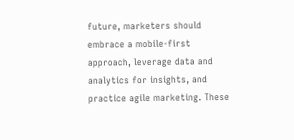future, marketers should embrace a mobile-first approach, leverage data and analytics for insights, and practice agile marketing. These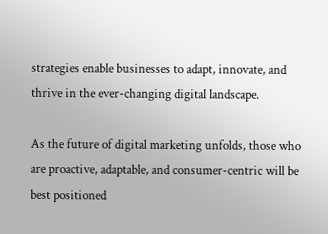strategies enable businesses to adapt, innovate, and thrive in the ever-changing digital landscape.

As the future of digital marketing unfolds, those who are proactive, adaptable, and consumer-centric will be best positioned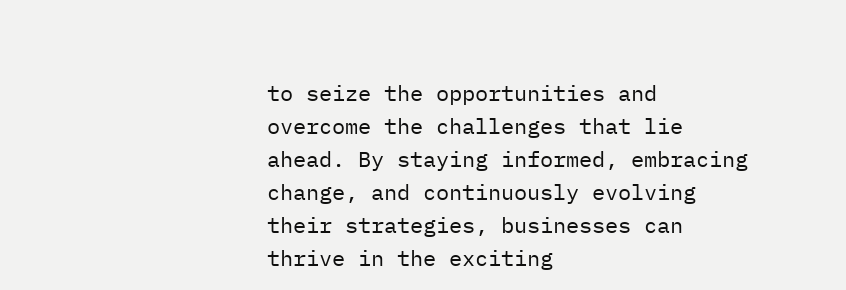to seize the opportunities and overcome the challenges that lie ahead. By staying informed, embracing change, and continuously evolving their strategies, businesses can thrive in the exciting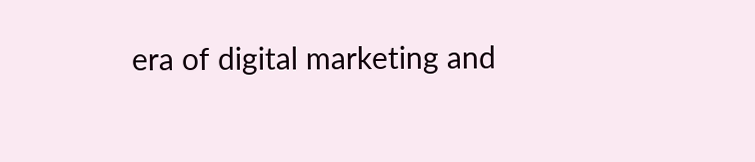era of digital marketing and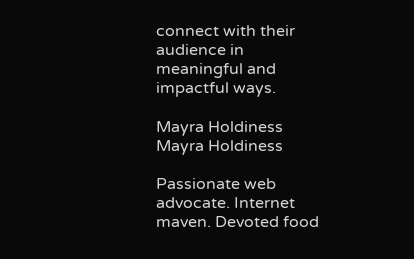connect with their audience in meaningful and impactful ways.

Mayra Holdiness
Mayra Holdiness

Passionate web advocate. Internet maven. Devoted food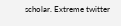scholar. Extreme twitter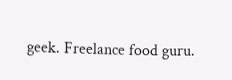geek. Freelance food guru.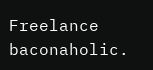Freelance baconaholic.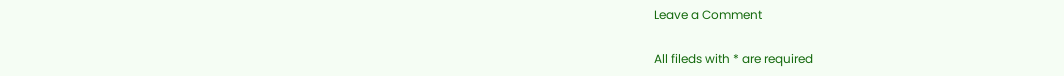Leave a Comment

All fileds with * are required